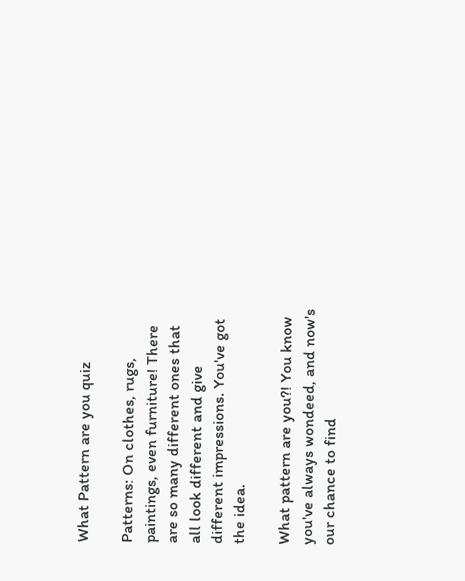What Pattern are you quiz

Patterns: On clothes, rugs, paintings, even furniture! There are so many different ones that all look different and give different impressions. You've got the idea.

What pattern are you?! You know you've always wondeed, and now's our chance to find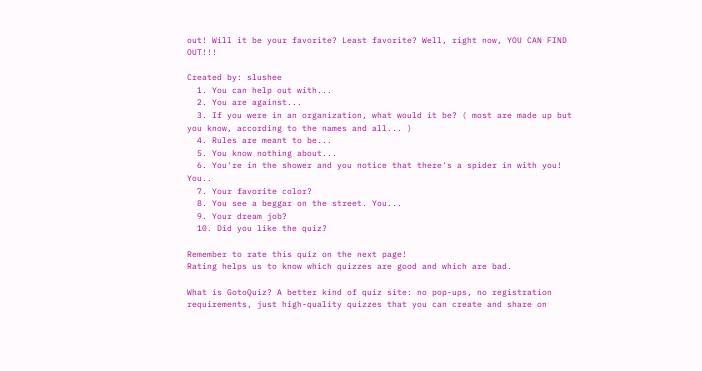out! Will it be your favorite? Least favorite? Well, right now, YOU CAN FIND OUT!!!

Created by: slushee
  1. You can help out with...
  2. You are against...
  3. If you were in an organization, what would it be? ( most are made up but you know, according to the names and all... )
  4. Rules are meant to be...
  5. You know nothing about...
  6. You're in the shower and you notice that there's a spider in with you! You..
  7. Your favorite color?
  8. You see a beggar on the street. You...
  9. Your dream job?
  10. Did you like the quiz?

Remember to rate this quiz on the next page!
Rating helps us to know which quizzes are good and which are bad.

What is GotoQuiz? A better kind of quiz site: no pop-ups, no registration requirements, just high-quality quizzes that you can create and share on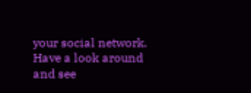your social network. Have a look around and see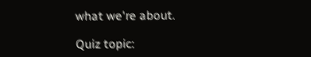what we're about.

Quiz topic: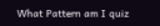What Pattern am I quiz